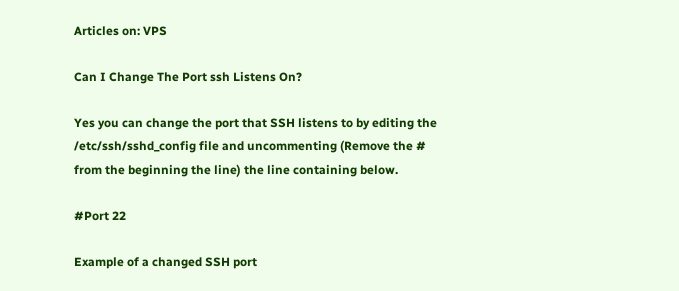Articles on: VPS

Can I Change The Port ssh Listens On?

Yes you can change the port that SSH listens to by editing the /etc/ssh/sshd_config file and uncommenting (Remove the # from the beginning the line) the line containing below.

#Port 22

Example of a changed SSH port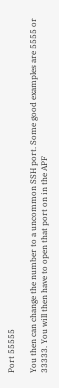Port 55555

You then can change the number to a uncommon SSH port. Some good examples are 5555 or 33333. You will then have to open that port on in the APF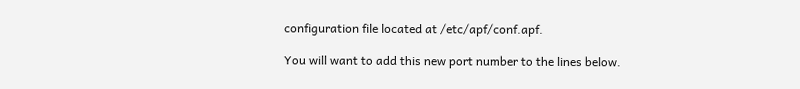configuration file located at /etc/apf/conf.apf.

You will want to add this new port number to the lines below.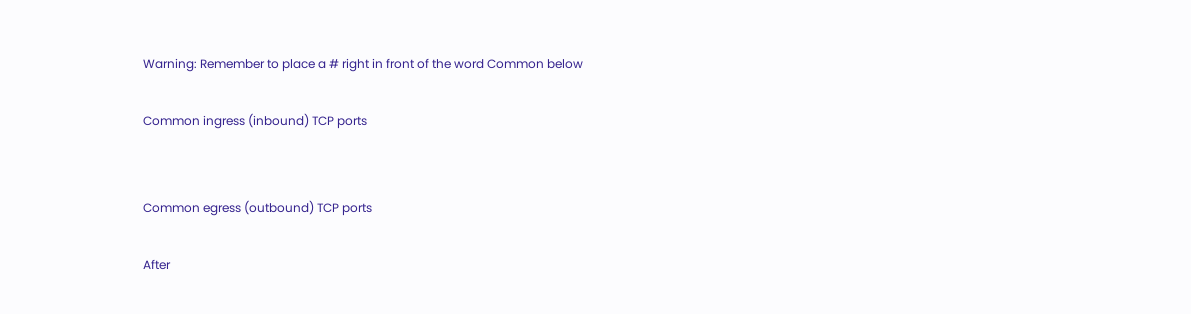Warning: Remember to place a # right in front of the word Common below

Common ingress (inbound) TCP ports


Common egress (outbound) TCP ports

After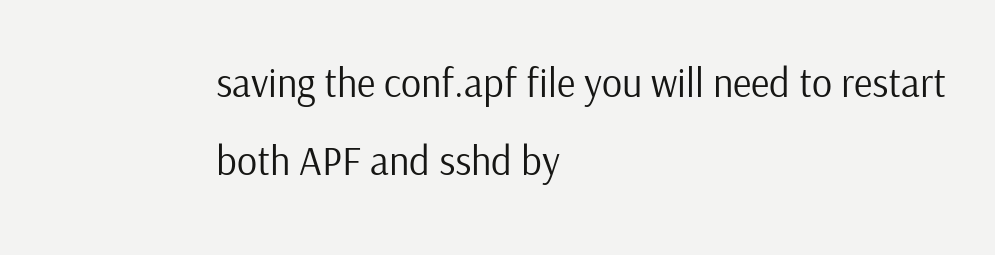saving the conf.apf file you will need to restart both APF and sshd by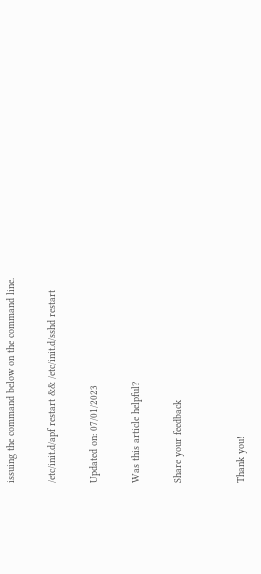issuing the command below on the command line.

/etc/init.d/apf restart && /etc/init.d/sshd restart

Updated on: 07/01/2023

Was this article helpful?

Share your feedback


Thank you!